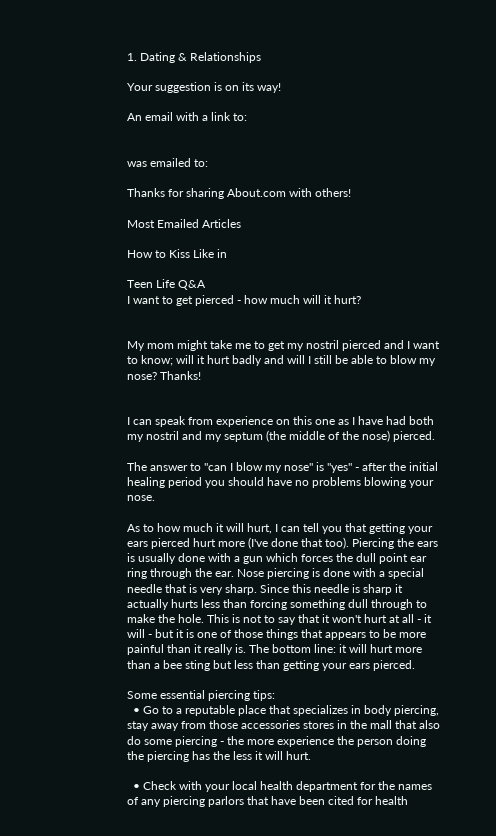1. Dating & Relationships

Your suggestion is on its way!

An email with a link to:


was emailed to:

Thanks for sharing About.com with others!

Most Emailed Articles

How to Kiss Like in

Teen Life Q&A
I want to get pierced - how much will it hurt?


My mom might take me to get my nostril pierced and I want to know; will it hurt badly and will I still be able to blow my nose? Thanks!


I can speak from experience on this one as I have had both my nostril and my septum (the middle of the nose) pierced.

The answer to "can I blow my nose" is "yes" - after the initial healing period you should have no problems blowing your nose.

As to how much it will hurt, I can tell you that getting your ears pierced hurt more (I've done that too). Piercing the ears is usually done with a gun which forces the dull point ear ring through the ear. Nose piercing is done with a special needle that is very sharp. Since this needle is sharp it actually hurts less than forcing something dull through to make the hole. This is not to say that it won't hurt at all - it will - but it is one of those things that appears to be more painful than it really is. The bottom line: it will hurt more than a bee sting but less than getting your ears pierced.

Some essential piercing tips:
  • Go to a reputable place that specializes in body piercing, stay away from those accessories stores in the mall that also do some piercing - the more experience the person doing the piercing has the less it will hurt.

  • Check with your local health department for the names of any piercing parlors that have been cited for health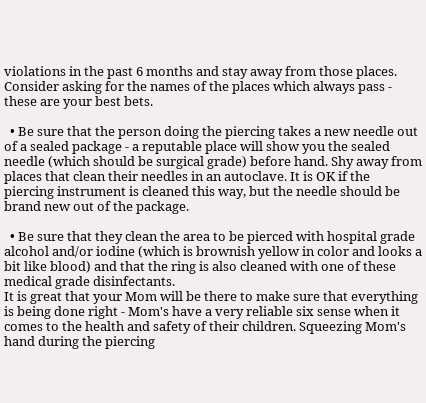violations in the past 6 months and stay away from those places. Consider asking for the names of the places which always pass - these are your best bets.

  • Be sure that the person doing the piercing takes a new needle out of a sealed package - a reputable place will show you the sealed needle (which should be surgical grade) before hand. Shy away from places that clean their needles in an autoclave. It is OK if the piercing instrument is cleaned this way, but the needle should be brand new out of the package.

  • Be sure that they clean the area to be pierced with hospital grade alcohol and/or iodine (which is brownish yellow in color and looks a bit like blood) and that the ring is also cleaned with one of these medical grade disinfectants.
It is great that your Mom will be there to make sure that everything is being done right - Mom's have a very reliable six sense when it comes to the health and safety of their children. Squeezing Mom's hand during the piercing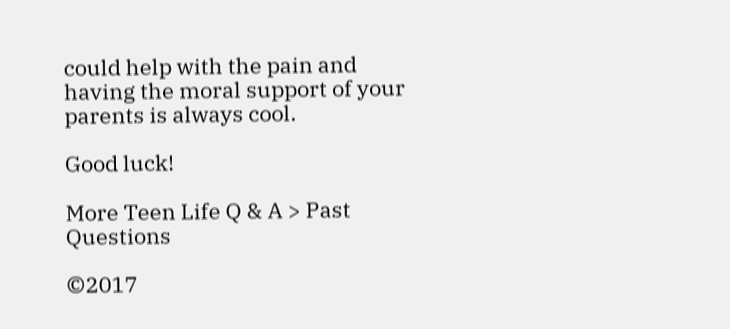could help with the pain and having the moral support of your parents is always cool.

Good luck!

More Teen Life Q & A > Past Questions

©2017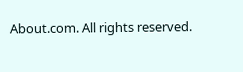About.com. All rights reserved.